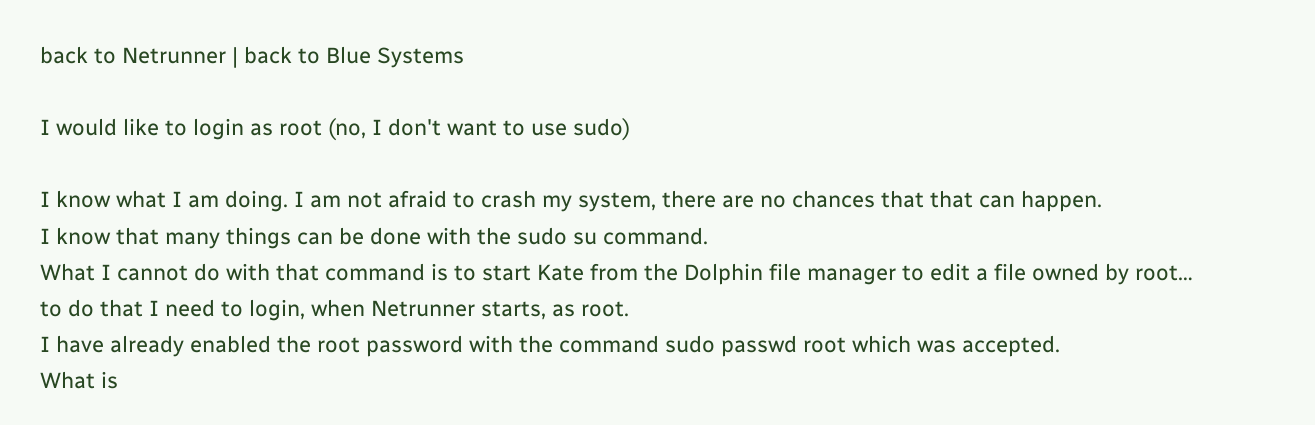back to Netrunner | back to Blue Systems

I would like to login as root (no, I don't want to use sudo)

I know what I am doing. I am not afraid to crash my system, there are no chances that that can happen.
I know that many things can be done with the sudo su command.
What I cannot do with that command is to start Kate from the Dolphin file manager to edit a file owned by root… to do that I need to login, when Netrunner starts, as root.
I have already enabled the root password with the command sudo passwd root which was accepted.
What is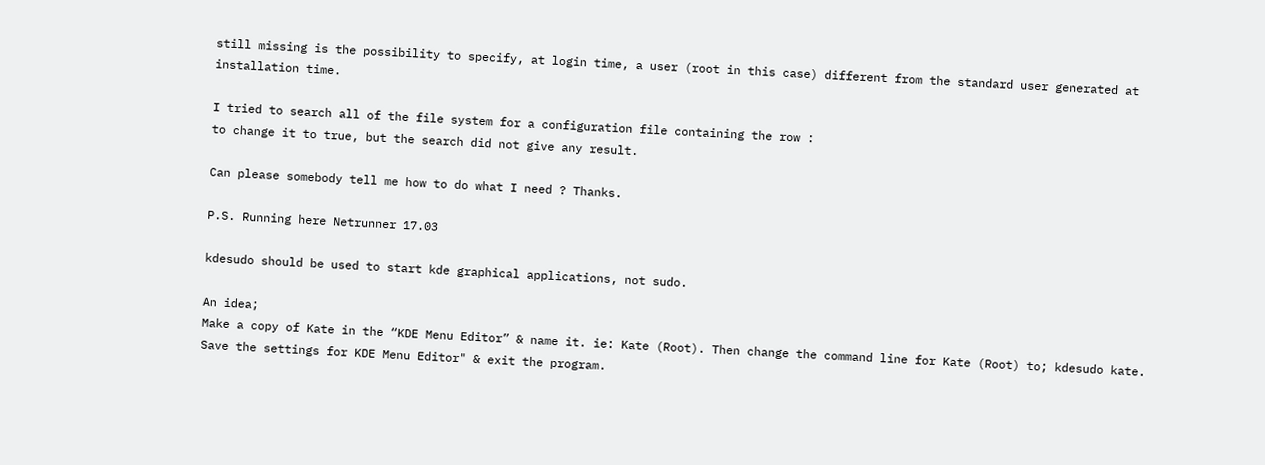still missing is the possibility to specify, at login time, a user (root in this case) different from the standard user generated at installation time.

I tried to search all of the file system for a configuration file containing the row :
to change it to true, but the search did not give any result.

Can please somebody tell me how to do what I need ? Thanks.

P.S. Running here Netrunner 17.03

kdesudo should be used to start kde graphical applications, not sudo.

An idea;
Make a copy of Kate in the “KDE Menu Editor” & name it. ie: Kate (Root). Then change the command line for Kate (Root) to; kdesudo kate. Save the settings for KDE Menu Editor" & exit the program.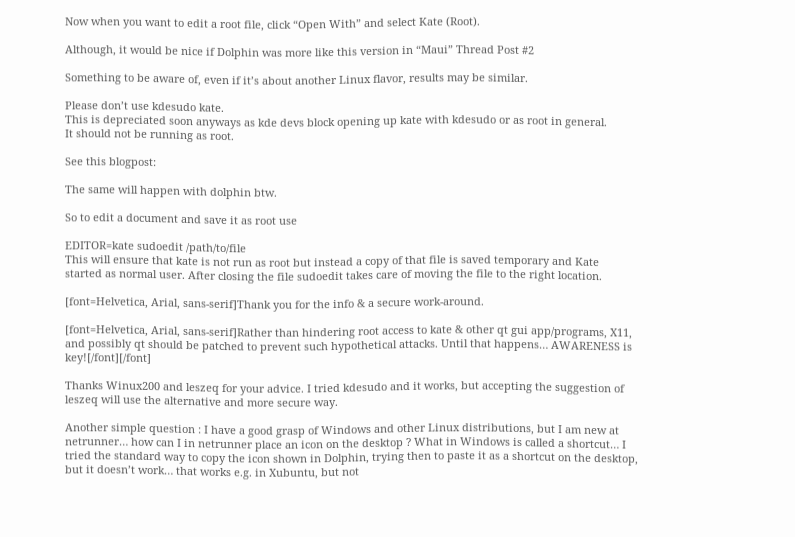Now when you want to edit a root file, click “Open With” and select Kate (Root).

Although, it would be nice if Dolphin was more like this version in “Maui” Thread Post #2

Something to be aware of, even if it’s about another Linux flavor, results may be similar.

Please don’t use kdesudo kate.
This is depreciated soon anyways as kde devs block opening up kate with kdesudo or as root in general.
It should not be running as root.

See this blogpost:

The same will happen with dolphin btw.

So to edit a document and save it as root use

EDITOR=kate sudoedit /path/to/file
This will ensure that kate is not run as root but instead a copy of that file is saved temporary and Kate started as normal user. After closing the file sudoedit takes care of moving the file to the right location.

[font=Helvetica, Arial, sans-serif]Thank you for the info & a secure work-around.

[font=Helvetica, Arial, sans-serif]Rather than hindering root access to kate & other qt gui app/programs, X11, and possibly qt should be patched to prevent such hypothetical attacks. Until that happens… AWARENESS is key![/font][/font]

Thanks Winux200 and leszeq for your advice. I tried kdesudo and it works, but accepting the suggestion of leszeq will use the alternative and more secure way.

Another simple question : I have a good grasp of Windows and other Linux distributions, but I am new at netrunner… how can I in netrunner place an icon on the desktop ? What in Windows is called a shortcut… I tried the standard way to copy the icon shown in Dolphin, trying then to paste it as a shortcut on the desktop, but it doesn’t work… that works e.g. in Xubuntu, but not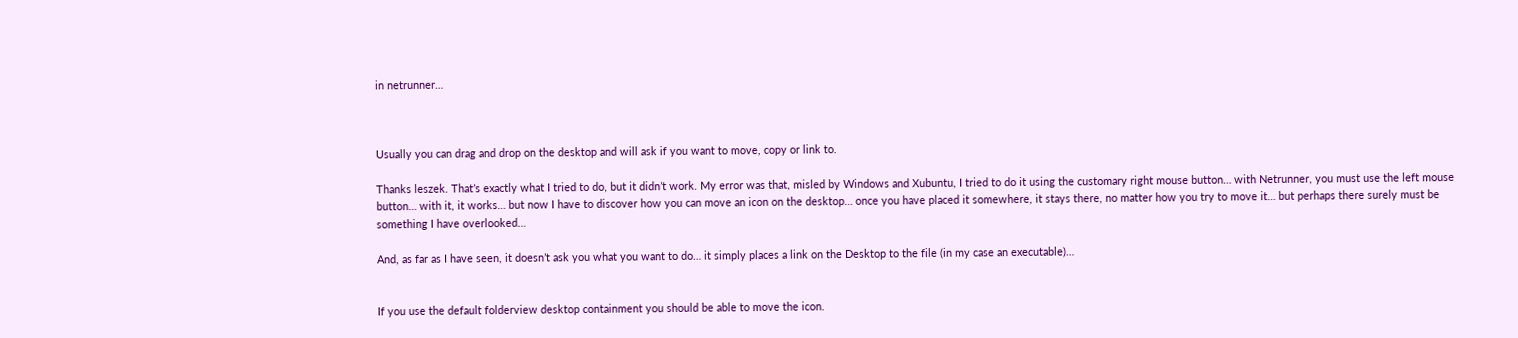in netrunner…



Usually you can drag and drop on the desktop and will ask if you want to move, copy or link to.

Thanks leszek. That’s exactly what I tried to do, but it didn’t work. My error was that, misled by Windows and Xubuntu, I tried to do it using the customary right mouse button… with Netrunner, you must use the left mouse button… with it, it works… but now I have to discover how you can move an icon on the desktop… once you have placed it somewhere, it stays there, no matter how you try to move it… but perhaps there surely must be something I have overlooked…

And, as far as I have seen, it doesn’t ask you what you want to do… it simply places a link on the Desktop to the file (in my case an executable)…


If you use the default folderview desktop containment you should be able to move the icon.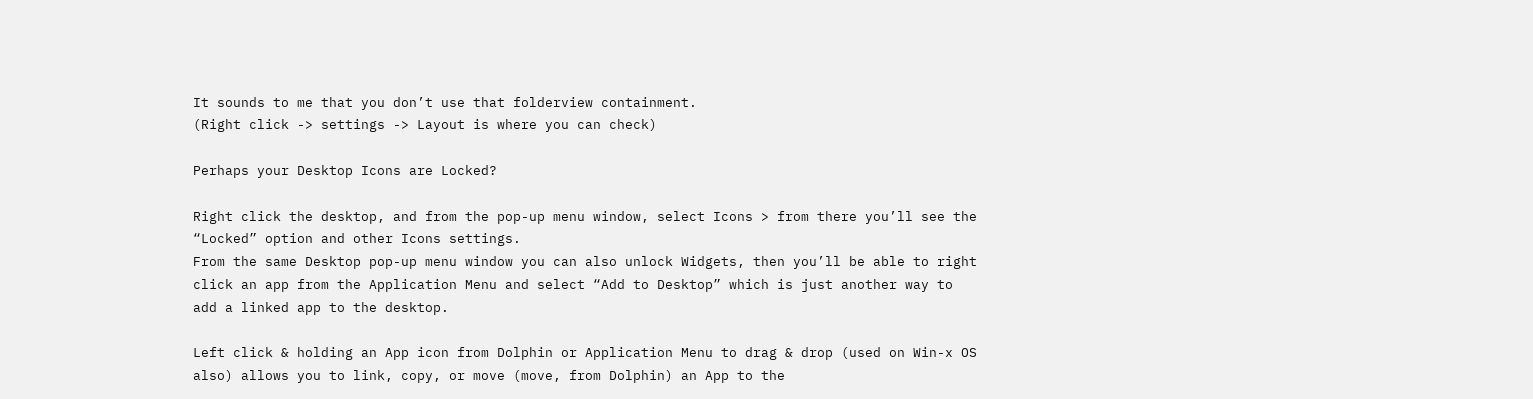It sounds to me that you don’t use that folderview containment.
(Right click -> settings -> Layout is where you can check)

Perhaps your Desktop Icons are Locked?

Right click the desktop, and from the pop-up menu window, select Icons > from there you’ll see the “Locked” option and other Icons settings.
From the same Desktop pop-up menu window you can also unlock Widgets, then you’ll be able to right click an app from the Application Menu and select “Add to Desktop” which is just another way to add a linked app to the desktop.

Left click & holding an App icon from Dolphin or Application Menu to drag & drop (used on Win-x OS also) allows you to link, copy, or move (move, from Dolphin) an App to the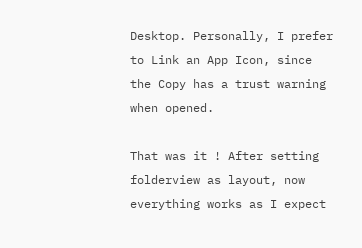Desktop. Personally, I prefer to Link an App Icon, since the Copy has a trust warning when opened.

That was it ! After setting folderview as layout, now everything works as I expect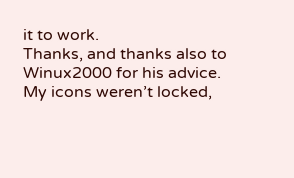it to work.
Thanks, and thanks also to Winux2000 for his advice. My icons weren’t locked,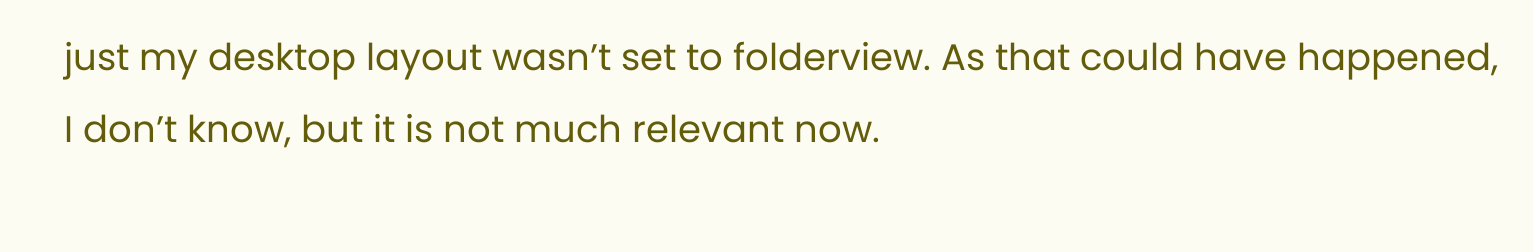just my desktop layout wasn’t set to folderview. As that could have happened, I don’t know, but it is not much relevant now.